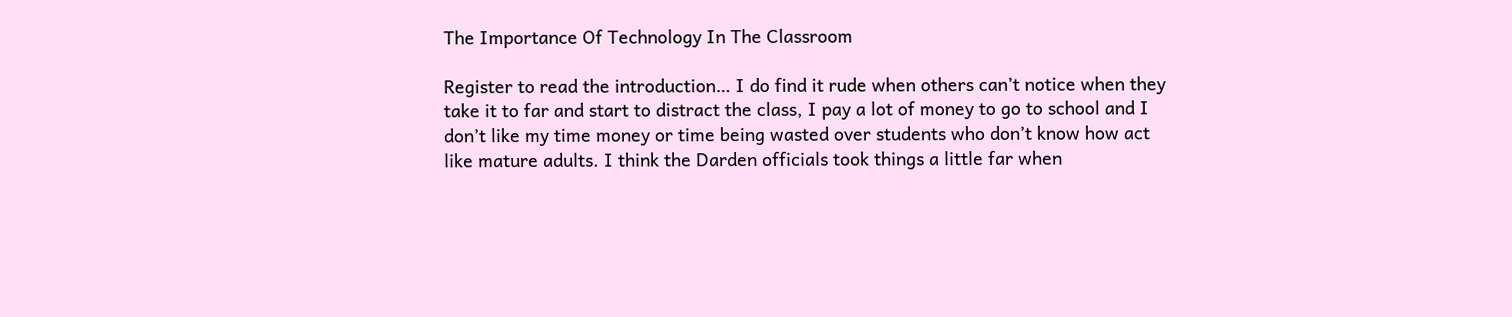The Importance Of Technology In The Classroom

Register to read the introduction… I do find it rude when others can’t notice when they take it to far and start to distract the class, I pay a lot of money to go to school and I don’t like my time money or time being wasted over students who don’t know how act like mature adults. I think the Darden officials took things a little far when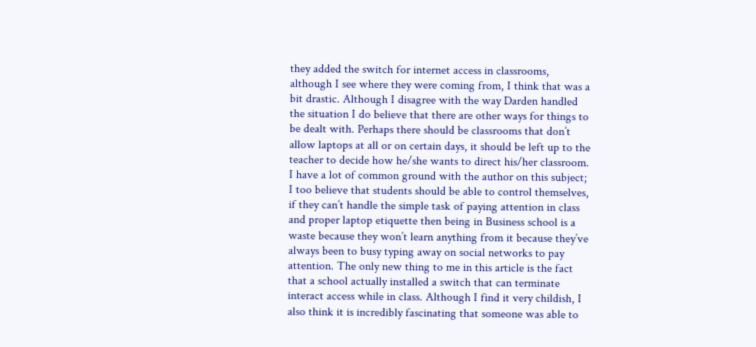they added the switch for internet access in classrooms, although I see where they were coming from, I think that was a bit drastic. Although I disagree with the way Darden handled the situation I do believe that there are other ways for things to be dealt with. Perhaps there should be classrooms that don’t allow laptops at all or on certain days, it should be left up to the teacher to decide how he/she wants to direct his/her classroom. I have a lot of common ground with the author on this subject; I too believe that students should be able to control themselves, if they can’t handle the simple task of paying attention in class and proper laptop etiquette then being in Business school is a waste because they won’t learn anything from it because they’ve always been to busy typing away on social networks to pay attention. The only new thing to me in this article is the fact that a school actually installed a switch that can terminate interact access while in class. Although I find it very childish, I also think it is incredibly fascinating that someone was able to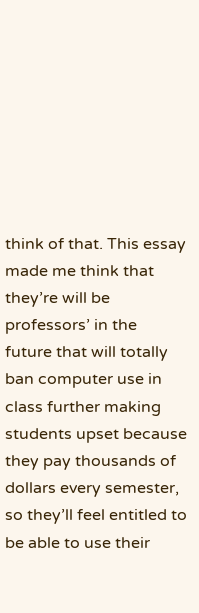think of that. This essay made me think that they’re will be professors’ in the future that will totally ban computer use in class further making students upset because they pay thousands of dollars every semester, so they’ll feel entitled to be able to use their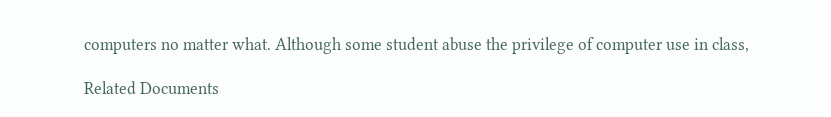computers no matter what. Although some student abuse the privilege of computer use in class,

Related Documents